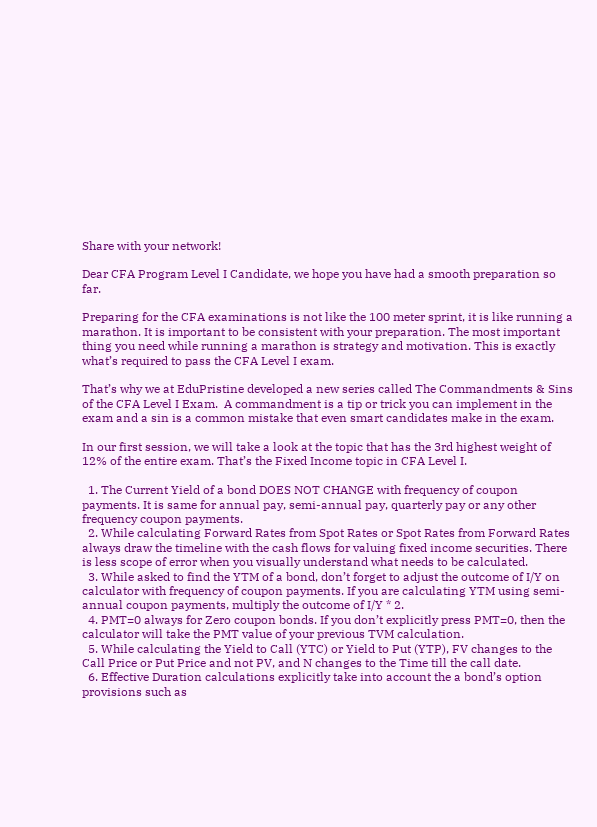Share with your network!

Dear CFA Program Level I Candidate, we hope you have had a smooth preparation so far.

Preparing for the CFA examinations is not like the 100 meter sprint, it is like running a marathon. It is important to be consistent with your preparation. The most important thing you need while running a marathon is strategy and motivation. This is exactly what’s required to pass the CFA Level I exam.

That’s why we at EduPristine developed a new series called The Commandments & Sins of the CFA Level I Exam.  A commandment is a tip or trick you can implement in the exam and a sin is a common mistake that even smart candidates make in the exam.

In our first session, we will take a look at the topic that has the 3rd highest weight of 12% of the entire exam. That’s the Fixed Income topic in CFA Level I.

  1. The Current Yield of a bond DOES NOT CHANGE with frequency of coupon payments. It is same for annual pay, semi-annual pay, quarterly pay or any other frequency coupon payments.
  2. While calculating Forward Rates from Spot Rates or Spot Rates from Forward Rates always draw the timeline with the cash flows for valuing fixed income securities. There is less scope of error when you visually understand what needs to be calculated.
  3. While asked to find the YTM of a bond, don’t forget to adjust the outcome of I/Y on calculator with frequency of coupon payments. If you are calculating YTM using semi-annual coupon payments, multiply the outcome of I/Y * 2.
  4. PMT=0 always for Zero coupon bonds. If you don’t explicitly press PMT=0, then the calculator will take the PMT value of your previous TVM calculation.
  5. While calculating the Yield to Call (YTC) or Yield to Put (YTP), FV changes to the Call Price or Put Price and not PV, and N changes to the Time till the call date.
  6. Effective Duration calculations explicitly take into account the a bond’s option provisions such as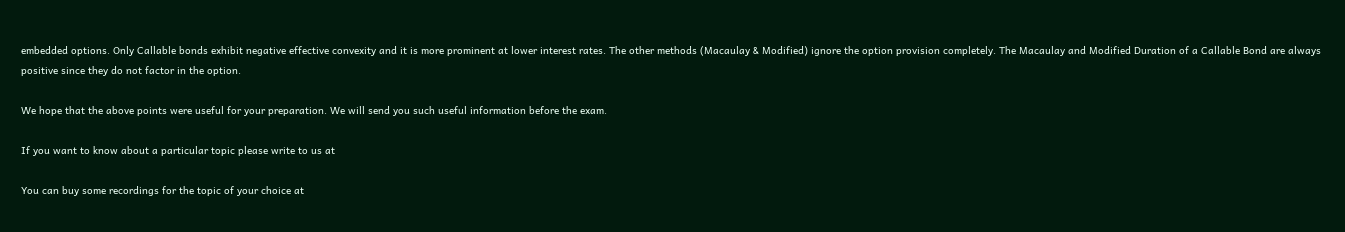embedded options. Only Callable bonds exhibit negative effective convexity and it is more prominent at lower interest rates. The other methods (Macaulay & Modified) ignore the option provision completely. The Macaulay and Modified Duration of a Callable Bond are always positive since they do not factor in the option.

We hope that the above points were useful for your preparation. We will send you such useful information before the exam.

If you want to know about a particular topic please write to us at

You can buy some recordings for the topic of your choice at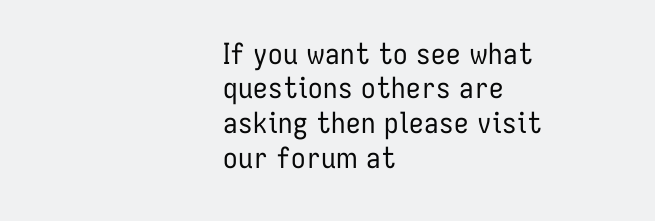If you want to see what questions others are asking then please visit our forum at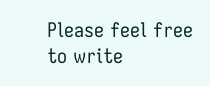Please feel free to write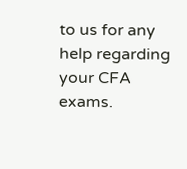to us for any help regarding your CFA exams.